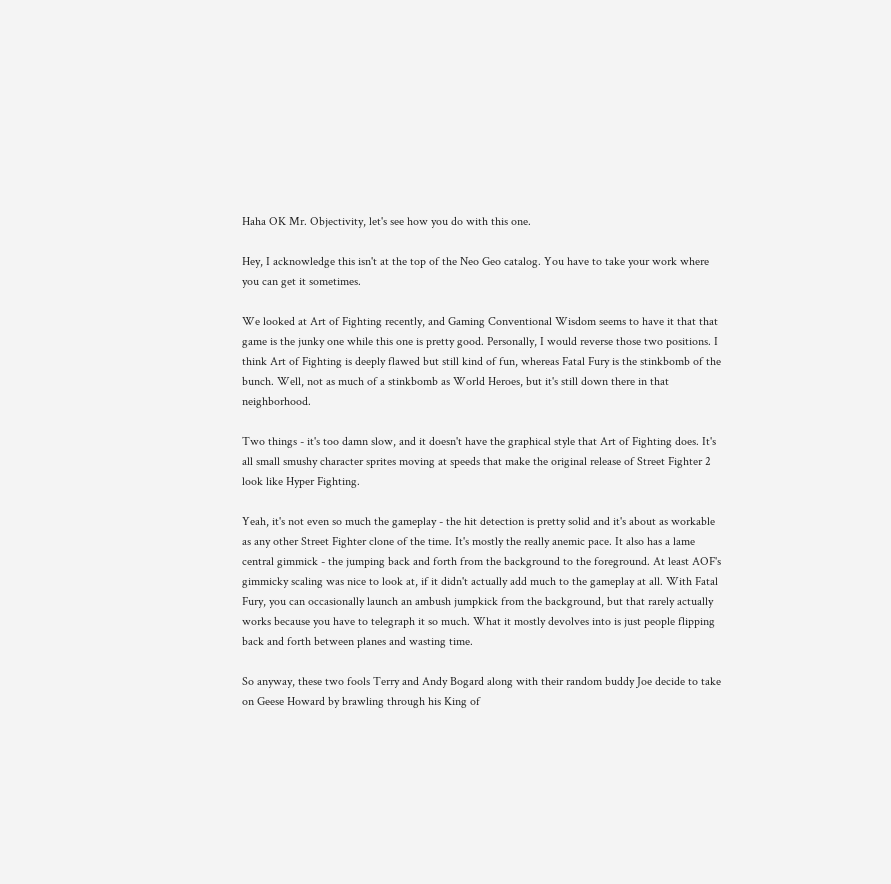Haha OK Mr. Objectivity, let's see how you do with this one.

Hey, I acknowledge this isn't at the top of the Neo Geo catalog. You have to take your work where you can get it sometimes.

We looked at Art of Fighting recently, and Gaming Conventional Wisdom seems to have it that that game is the junky one while this one is pretty good. Personally, I would reverse those two positions. I think Art of Fighting is deeply flawed but still kind of fun, whereas Fatal Fury is the stinkbomb of the bunch. Well, not as much of a stinkbomb as World Heroes, but it's still down there in that neighborhood.

Two things - it's too damn slow, and it doesn't have the graphical style that Art of Fighting does. It's all small smushy character sprites moving at speeds that make the original release of Street Fighter 2 look like Hyper Fighting.

Yeah, it's not even so much the gameplay - the hit detection is pretty solid and it's about as workable as any other Street Fighter clone of the time. It's mostly the really anemic pace. It also has a lame central gimmick - the jumping back and forth from the background to the foreground. At least AOF's gimmicky scaling was nice to look at, if it didn't actually add much to the gameplay at all. With Fatal Fury, you can occasionally launch an ambush jumpkick from the background, but that rarely actually works because you have to telegraph it so much. What it mostly devolves into is just people flipping back and forth between planes and wasting time.

So anyway, these two fools Terry and Andy Bogard along with their random buddy Joe decide to take on Geese Howard by brawling through his King of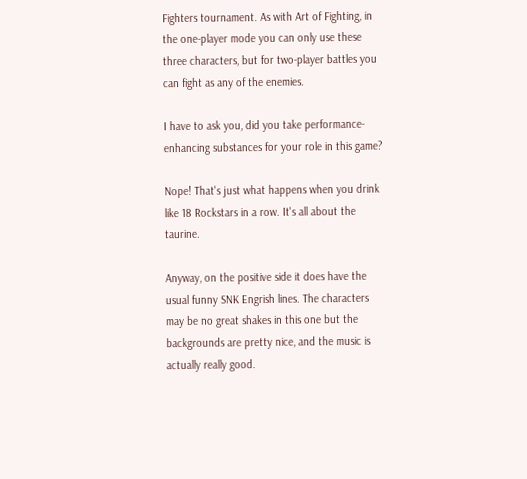Fighters tournament. As with Art of Fighting, in the one-player mode you can only use these three characters, but for two-player battles you can fight as any of the enemies.

I have to ask you, did you take performance-enhancing substances for your role in this game?

Nope! That's just what happens when you drink like 18 Rockstars in a row. It's all about the taurine.

Anyway, on the positive side it does have the usual funny SNK Engrish lines. The characters may be no great shakes in this one but the backgrounds are pretty nice, and the music is actually really good.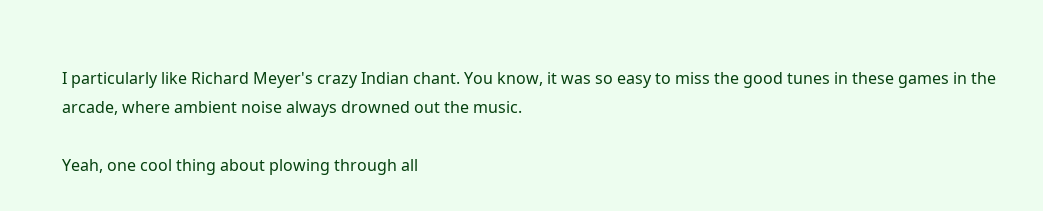I particularly like Richard Meyer's crazy Indian chant. You know, it was so easy to miss the good tunes in these games in the arcade, where ambient noise always drowned out the music.

Yeah, one cool thing about plowing through all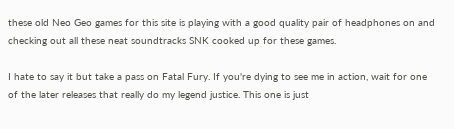these old Neo Geo games for this site is playing with a good quality pair of headphones on and checking out all these neat soundtracks SNK cooked up for these games.

I hate to say it but take a pass on Fatal Fury. If you're dying to see me in action, wait for one of the later releases that really do my legend justice. This one is just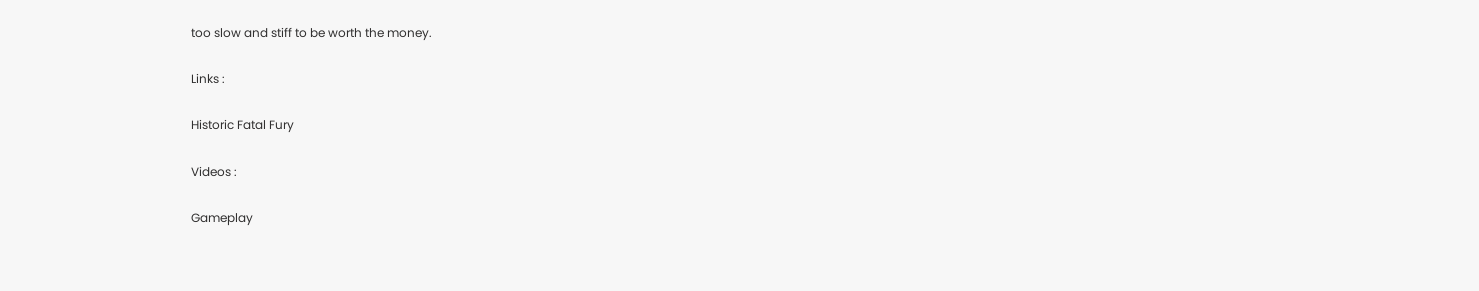too slow and stiff to be worth the money.

Links :

Historic Fatal Fury

Videos :

Gameplay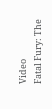Video
Fatal Fury: The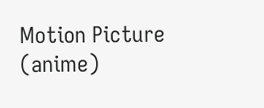Motion Picture (anime)